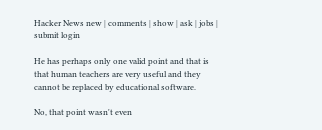Hacker News new | comments | show | ask | jobs | submit login

He has perhaps only one valid point and that is that human teachers are very useful and they cannot be replaced by educational software.

No, that point wasn't even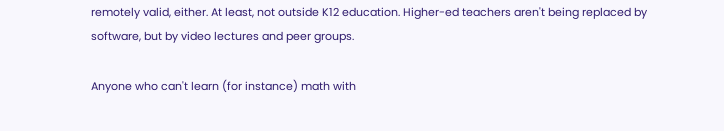remotely valid, either. At least, not outside K12 education. Higher-ed teachers aren't being replaced by software, but by video lectures and peer groups.

Anyone who can't learn (for instance) math with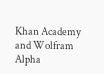Khan Academy and Wolfram Alpha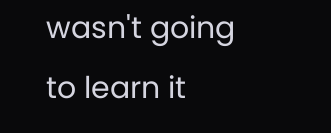wasn't going to learn it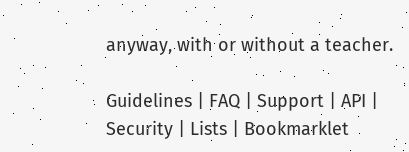anyway, with or without a teacher.

Guidelines | FAQ | Support | API | Security | Lists | Bookmarklet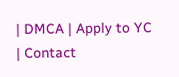| DMCA | Apply to YC | Contact